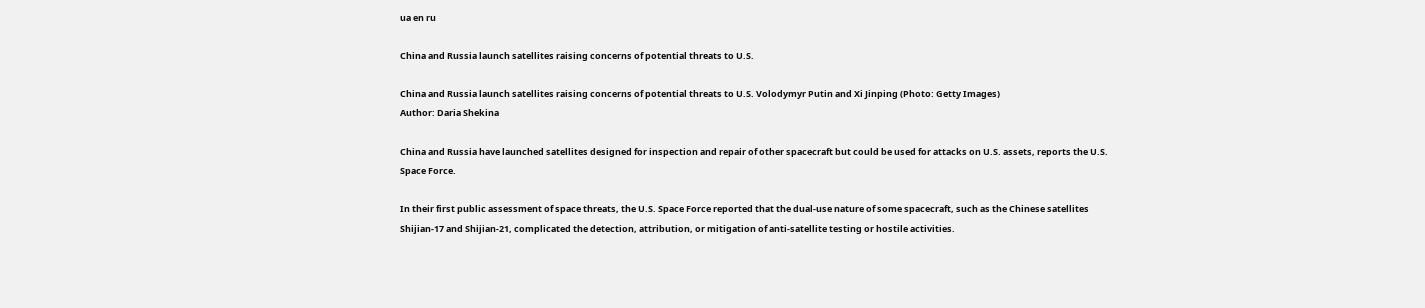ua en ru

China and Russia launch satellites raising concerns of potential threats to U.S.

China and Russia launch satellites raising concerns of potential threats to U.S. Volodymyr Putin and Xi Jinping (Photo: Getty Images)
Author: Daria Shekina

China and Russia have launched satellites designed for inspection and repair of other spacecraft but could be used for attacks on U.S. assets, reports the U.S. Space Force.

In their first public assessment of space threats, the U.S. Space Force reported that the dual-use nature of some spacecraft, such as the Chinese satellites Shijian-17 and Shijian-21, complicated the detection, attribution, or mitigation of anti-satellite testing or hostile activities.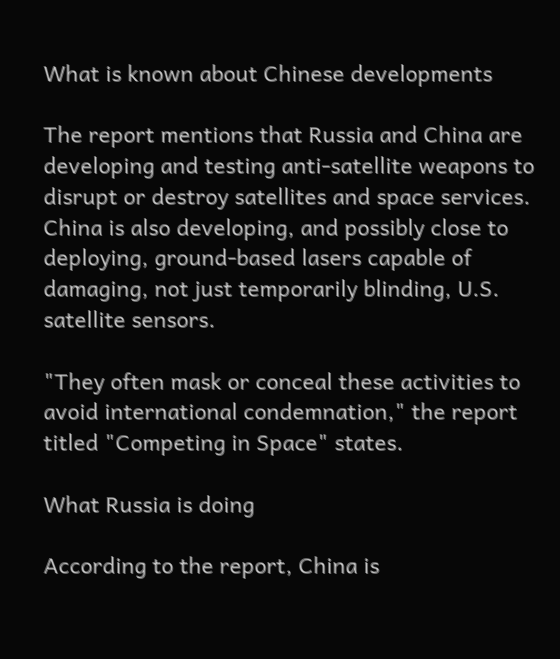What is known about Chinese developments

The report mentions that Russia and China are developing and testing anti-satellite weapons to disrupt or destroy satellites and space services. China is also developing, and possibly close to deploying, ground-based lasers capable of damaging, not just temporarily blinding, U.S. satellite sensors.

"They often mask or conceal these activities to avoid international condemnation," the report titled "Competing in Space" states.

What Russia is doing

According to the report, China is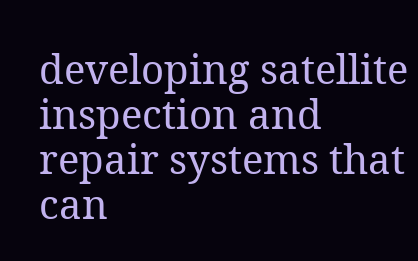developing satellite inspection and repair systems that can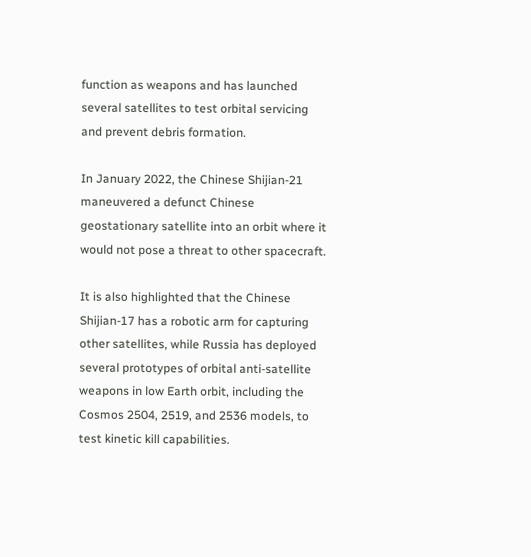function as weapons and has launched several satellites to test orbital servicing and prevent debris formation.

In January 2022, the Chinese Shijian-21 maneuvered a defunct Chinese geostationary satellite into an orbit where it would not pose a threat to other spacecraft.

It is also highlighted that the Chinese Shijian-17 has a robotic arm for capturing other satellites, while Russia has deployed several prototypes of orbital anti-satellite weapons in low Earth orbit, including the Cosmos 2504, 2519, and 2536 models, to test kinetic kill capabilities.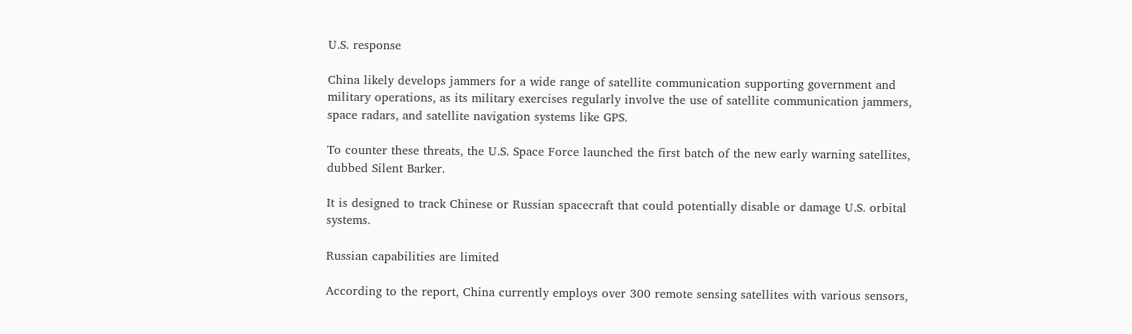U.S. response

China likely develops jammers for a wide range of satellite communication supporting government and military operations, as its military exercises regularly involve the use of satellite communication jammers, space radars, and satellite navigation systems like GPS.

To counter these threats, the U.S. Space Force launched the first batch of the new early warning satellites, dubbed Silent Barker.

It is designed to track Chinese or Russian spacecraft that could potentially disable or damage U.S. orbital systems.

Russian capabilities are limited

According to the report, China currently employs over 300 remote sensing satellites with various sensors,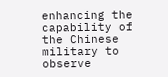enhancing the capability of the Chinese military to observe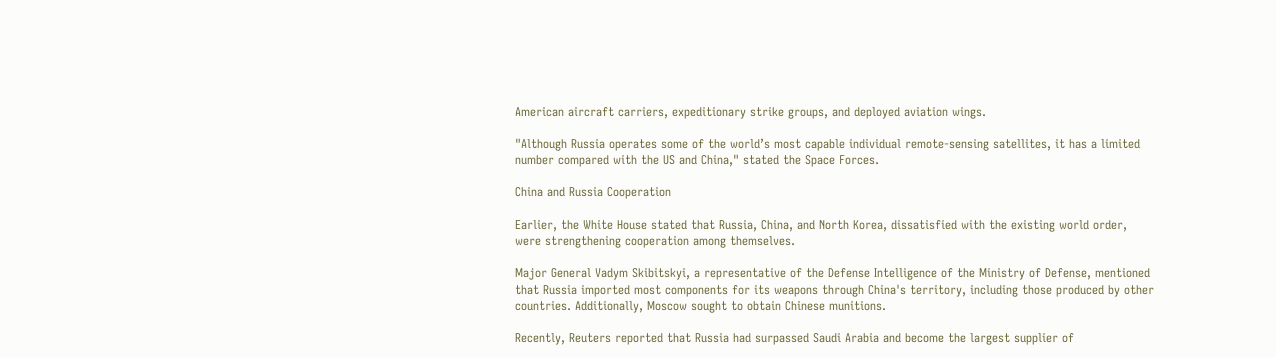American aircraft carriers, expeditionary strike groups, and deployed aviation wings.

"Although Russia operates some of the world’s most capable individual remote-sensing satellites, it has a limited number compared with the US and China," stated the Space Forces.

China and Russia Cooperation

Earlier, the White House stated that Russia, China, and North Korea, dissatisfied with the existing world order, were strengthening cooperation among themselves.

Major General Vadym Skibitskyi, a representative of the Defense Intelligence of the Ministry of Defense, mentioned that Russia imported most components for its weapons through China's territory, including those produced by other countries. Additionally, Moscow sought to obtain Chinese munitions.

Recently, Reuters reported that Russia had surpassed Saudi Arabia and become the largest supplier of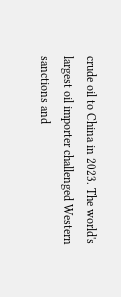crude oil to China in 2023. The world's largest oil importer challenged Western sanctions and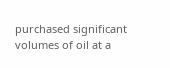purchased significant volumes of oil at a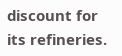discount for its refineries.